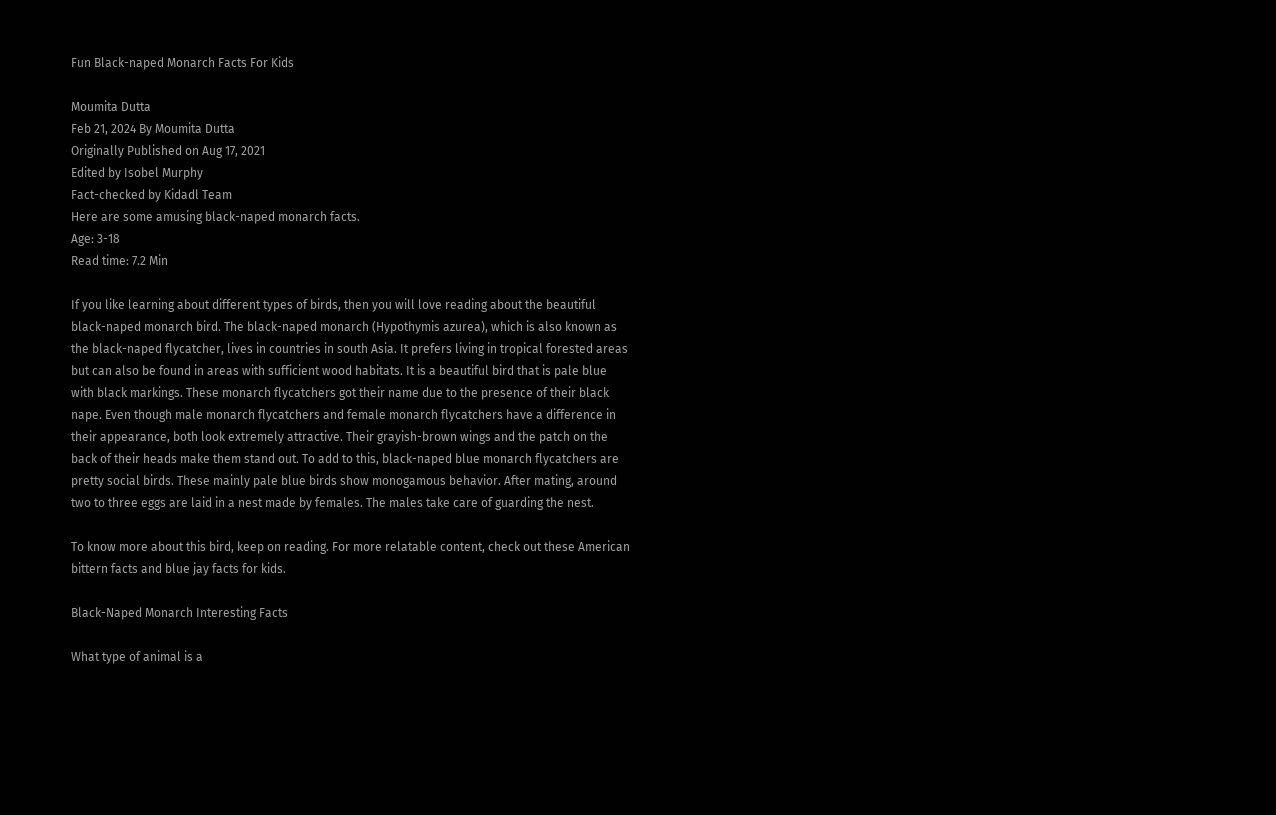Fun Black-naped Monarch Facts For Kids

Moumita Dutta
Feb 21, 2024 By Moumita Dutta
Originally Published on Aug 17, 2021
Edited by Isobel Murphy
Fact-checked by Kidadl Team
Here are some amusing black-naped monarch facts.
Age: 3-18
Read time: 7.2 Min

If you like learning about different types of birds, then you will love reading about the beautiful black-naped monarch bird. The black-naped monarch (Hypothymis azurea), which is also known as the black-naped flycatcher, lives in countries in south Asia. It prefers living in tropical forested areas but can also be found in areas with sufficient wood habitats. It is a beautiful bird that is pale blue with black markings. These monarch flycatchers got their name due to the presence of their black nape. Even though male monarch flycatchers and female monarch flycatchers have a difference in their appearance, both look extremely attractive. Their grayish-brown wings and the patch on the back of their heads make them stand out. To add to this, black-naped blue monarch flycatchers are pretty social birds. These mainly pale blue birds show monogamous behavior. After mating, around two to three eggs are laid in a nest made by females. The males take care of guarding the nest.

To know more about this bird, keep on reading. For more relatable content, check out these American bittern facts and blue jay facts for kids.

Black-Naped Monarch Interesting Facts

What type of animal is a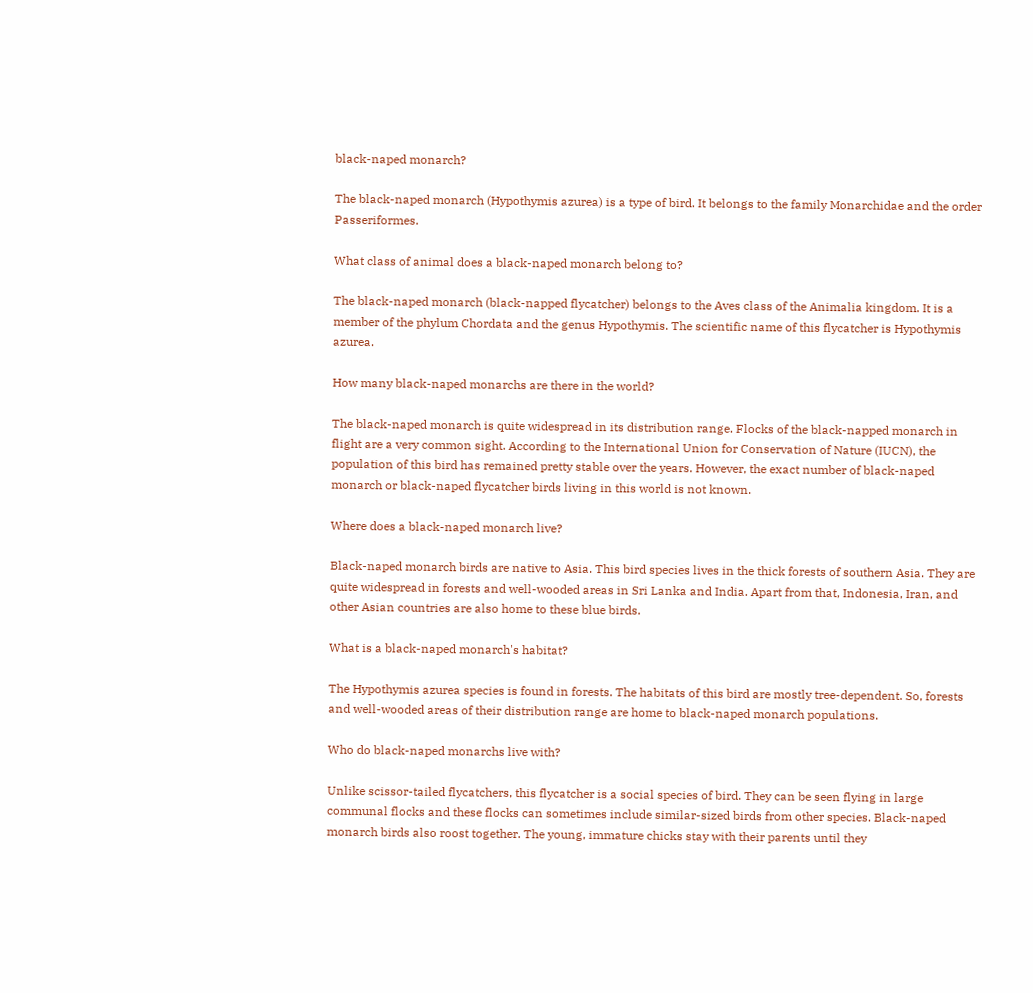black-naped monarch?

The black-naped monarch (Hypothymis azurea) is a type of bird. It belongs to the family Monarchidae and the order Passeriformes.

What class of animal does a black-naped monarch belong to?

The black-naped monarch (black-napped flycatcher) belongs to the Aves class of the Animalia kingdom. It is a member of the phylum Chordata and the genus Hypothymis. The scientific name of this flycatcher is Hypothymis azurea.

How many black-naped monarchs are there in the world?

The black-naped monarch is quite widespread in its distribution range. Flocks of the black-napped monarch in flight are a very common sight. According to the International Union for Conservation of Nature (IUCN), the population of this bird has remained pretty stable over the years. However, the exact number of black-naped monarch or black-naped flycatcher birds living in this world is not known.

Where does a black-naped monarch live?

Black-naped monarch birds are native to Asia. This bird species lives in the thick forests of southern Asia. They are quite widespread in forests and well-wooded areas in Sri Lanka and India. Apart from that, Indonesia, Iran, and other Asian countries are also home to these blue birds.

What is a black-naped monarch's habitat?

The Hypothymis azurea species is found in forests. The habitats of this bird are mostly tree-dependent. So, forests and well-wooded areas of their distribution range are home to black-naped monarch populations.

Who do black-naped monarchs live with?

Unlike scissor-tailed flycatchers, this flycatcher is a social species of bird. They can be seen flying in large communal flocks and these flocks can sometimes include similar-sized birds from other species. Black-naped monarch birds also roost together. The young, immature chicks stay with their parents until they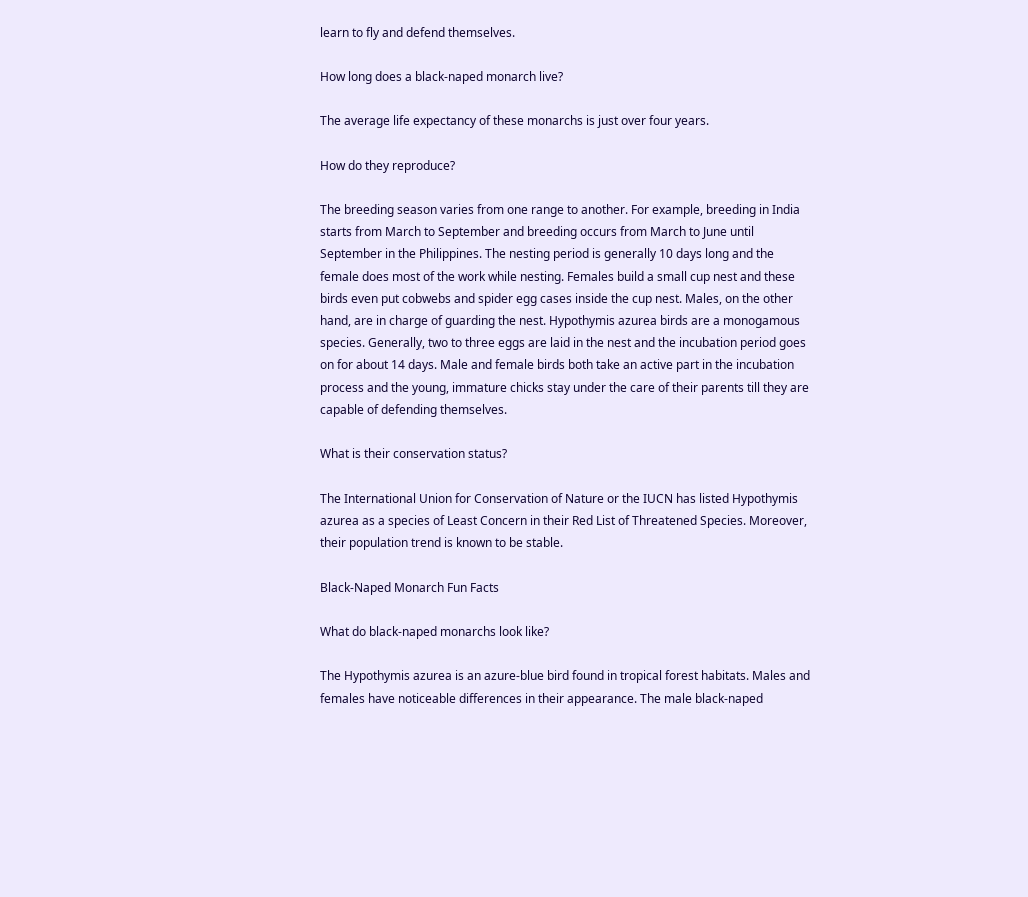learn to fly and defend themselves.

How long does a black-naped monarch live?

The average life expectancy of these monarchs is just over four years.

How do they reproduce?

The breeding season varies from one range to another. For example, breeding in India starts from March to September and breeding occurs from March to June until September in the Philippines. The nesting period is generally 10 days long and the female does most of the work while nesting. Females build a small cup nest and these birds even put cobwebs and spider egg cases inside the cup nest. Males, on the other hand, are in charge of guarding the nest. Hypothymis azurea birds are a monogamous species. Generally, two to three eggs are laid in the nest and the incubation period goes on for about 14 days. Male and female birds both take an active part in the incubation process and the young, immature chicks stay under the care of their parents till they are capable of defending themselves.

What is their conservation status?

The International Union for Conservation of Nature or the IUCN has listed Hypothymis azurea as a species of Least Concern in their Red List of Threatened Species. Moreover, their population trend is known to be stable.

Black-Naped Monarch Fun Facts

What do black-naped monarchs look like?

The Hypothymis azurea is an azure-blue bird found in tropical forest habitats. Males and females have noticeable differences in their appearance. The male black-naped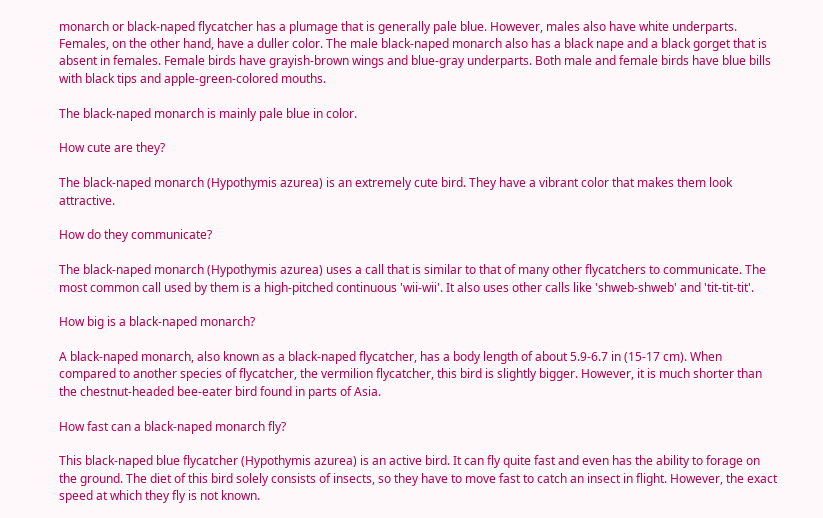monarch or black-naped flycatcher has a plumage that is generally pale blue. However, males also have white underparts. Females, on the other hand, have a duller color. The male black-naped monarch also has a black nape and a black gorget that is absent in females. Female birds have grayish-brown wings and blue-gray underparts. Both male and female birds have blue bills with black tips and apple-green-colored mouths.

The black-naped monarch is mainly pale blue in color.

How cute are they?

The black-naped monarch (Hypothymis azurea) is an extremely cute bird. They have a vibrant color that makes them look attractive.

How do they communicate?

The black-naped monarch (Hypothymis azurea) uses a call that is similar to that of many other flycatchers to communicate. The most common call used by them is a high-pitched continuous 'wii-wii'. It also uses other calls like 'shweb-shweb' and 'tit-tit-tit'.

How big is a black-naped monarch?

A black-naped monarch, also known as a black-naped flycatcher, has a body length of about 5.9-6.7 in (15-17 cm). When compared to another species of flycatcher, the vermilion flycatcher, this bird is slightly bigger. However, it is much shorter than the chestnut-headed bee-eater bird found in parts of Asia.

How fast can a black-naped monarch fly?

This black-naped blue flycatcher (Hypothymis azurea) is an active bird. It can fly quite fast and even has the ability to forage on the ground. The diet of this bird solely consists of insects, so they have to move fast to catch an insect in flight. However, the exact speed at which they fly is not known.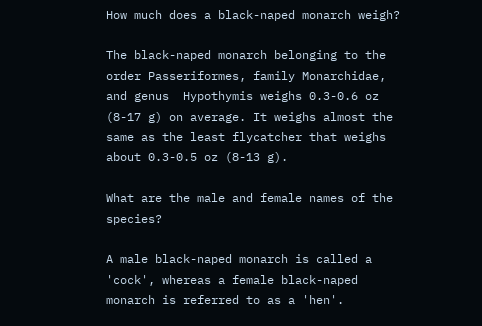How much does a black-naped monarch weigh?

The black-naped monarch belonging to the order Passeriformes, family Monarchidae, and genus  Hypothymis weighs 0.3-0.6 oz (8-17 g) on average. It weighs almost the same as the least flycatcher that weighs about 0.3-0.5 oz (8-13 g).

What are the male and female names of the species?

A male black-naped monarch is called a 'cock', whereas a female black-naped monarch is referred to as a 'hen'.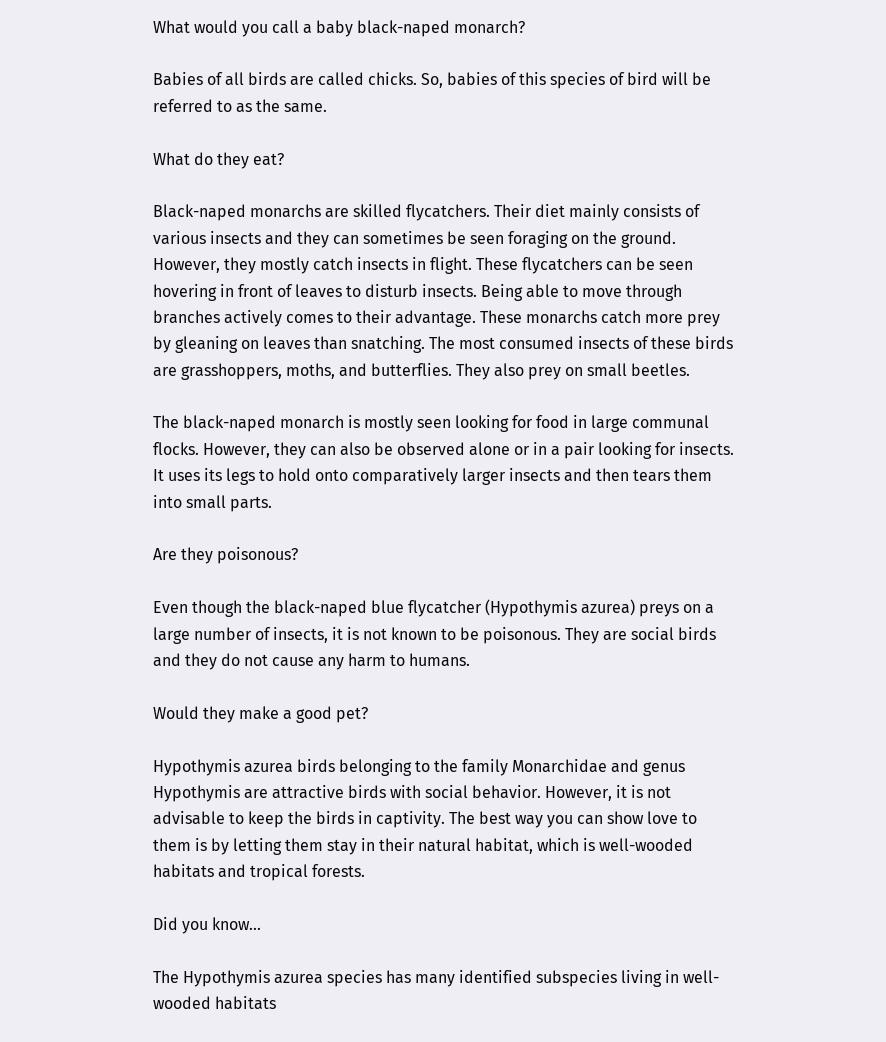What would you call a baby black-naped monarch?

Babies of all birds are called chicks. So, babies of this species of bird will be referred to as the same.

What do they eat?

Black-naped monarchs are skilled flycatchers. Their diet mainly consists of various insects and they can sometimes be seen foraging on the ground. However, they mostly catch insects in flight. These flycatchers can be seen hovering in front of leaves to disturb insects. Being able to move through branches actively comes to their advantage. These monarchs catch more prey by gleaning on leaves than snatching. The most consumed insects of these birds are grasshoppers, moths, and butterflies. They also prey on small beetles.

The black-naped monarch is mostly seen looking for food in large communal flocks. However, they can also be observed alone or in a pair looking for insects. It uses its legs to hold onto comparatively larger insects and then tears them into small parts.

Are they poisonous?

Even though the black-naped blue flycatcher (Hypothymis azurea) preys on a large number of insects, it is not known to be poisonous. They are social birds and they do not cause any harm to humans.

Would they make a good pet?

Hypothymis azurea birds belonging to the family Monarchidae and genus Hypothymis are attractive birds with social behavior. However, it is not advisable to keep the birds in captivity. The best way you can show love to them is by letting them stay in their natural habitat, which is well-wooded habitats and tropical forests.

Did you know...

The Hypothymis azurea species has many identified subspecies living in well-wooded habitats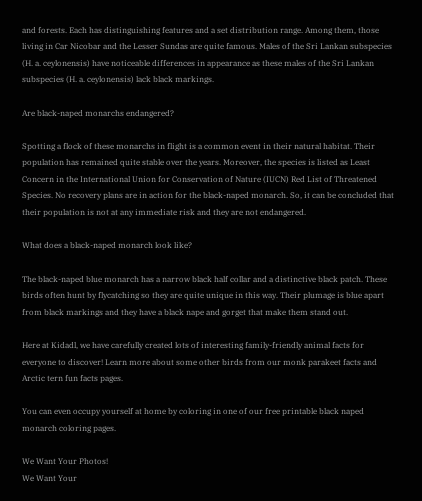and forests. Each has distinguishing features and a set distribution range. Among them, those living in Car Nicobar and the Lesser Sundas are quite famous. Males of the Sri Lankan subspecies (H. a. ceylonensis) have noticeable differences in appearance as these males of the Sri Lankan subspecies (H. a. ceylonensis) lack black markings.

Are black-naped monarchs endangered?

Spotting a flock of these monarchs in flight is a common event in their natural habitat. Their population has remained quite stable over the years. Moreover, the species is listed as Least Concern in the International Union for Conservation of Nature (IUCN) Red List of Threatened Species. No recovery plans are in action for the black-naped monarch. So, it can be concluded that their population is not at any immediate risk and they are not endangered.

What does a black-naped monarch look like?

The black-naped blue monarch has a narrow black half collar and a distinctive black patch. These birds often hunt by flycatching so they are quite unique in this way. Their plumage is blue apart from black markings and they have a black nape and gorget that make them stand out.

Here at Kidadl, we have carefully created lots of interesting family-friendly animal facts for everyone to discover! Learn more about some other birds from our monk parakeet facts and Arctic tern fun facts pages.

You can even occupy yourself at home by coloring in one of our free printable black naped monarch coloring pages.

We Want Your Photos!
We Want Your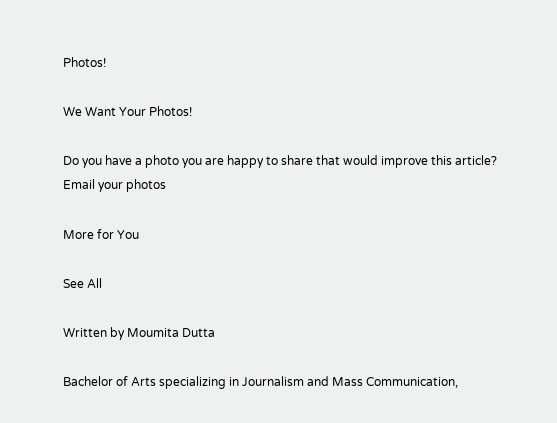Photos!

We Want Your Photos!

Do you have a photo you are happy to share that would improve this article?
Email your photos

More for You

See All

Written by Moumita Dutta

Bachelor of Arts specializing in Journalism and Mass Communication,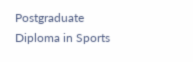Postgraduate Diploma in Sports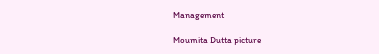Management

Moumita Dutta picture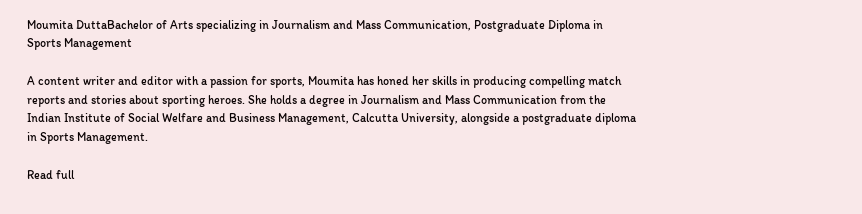Moumita DuttaBachelor of Arts specializing in Journalism and Mass Communication, Postgraduate Diploma in Sports Management

A content writer and editor with a passion for sports, Moumita has honed her skills in producing compelling match reports and stories about sporting heroes. She holds a degree in Journalism and Mass Communication from the Indian Institute of Social Welfare and Business Management, Calcutta University, alongside a postgraduate diploma in Sports Management.

Read full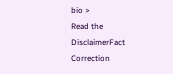bio >
Read the DisclaimerFact Correction